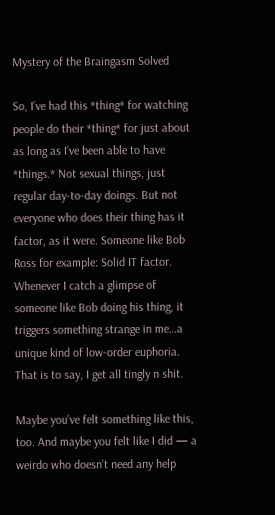Mystery of the Braingasm Solved

So, I’ve had this *thing* for watching people do their *thing* for just about as long as I’ve been able to have *things.* Not sexual things, just regular day-to-day doings. But not everyone who does their thing has it factor, as it were. Someone like Bob Ross for example: Solid IT factor. Whenever I catch a glimpse of someone like Bob doing his thing, it triggers something strange in me…a unique kind of low-order euphoria. That is to say, I get all tingly n shit.

Maybe you’ve felt something like this, too. And maybe you felt like I did — a weirdo who doesn’t need any help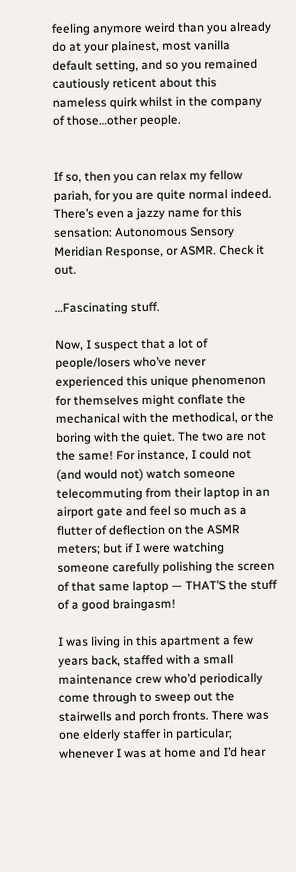feeling anymore weird than you already do at your plainest, most vanilla default setting, and so you remained cautiously reticent about this nameless quirk whilst in the company of those…other people.


If so, then you can relax my fellow pariah, for you are quite normal indeed. There’s even a jazzy name for this sensation: Autonomous Sensory Meridian Response, or ASMR. Check it out.

…Fascinating stuff.

Now, I suspect that a lot of people/losers who’ve never experienced this unique phenomenon for themselves might conflate the mechanical with the methodical, or the boring with the quiet. The two are not the same! For instance, I could not (and would not) watch someone telecommuting from their laptop in an airport gate and feel so much as a flutter of deflection on the ASMR meters; but if I were watching someone carefully polishing the screen of that same laptop — THAT’S the stuff of a good braingasm!

I was living in this apartment a few years back, staffed with a small maintenance crew who’d periodically come through to sweep out the stairwells and porch fronts. There was one elderly staffer in particular; whenever I was at home and I’d hear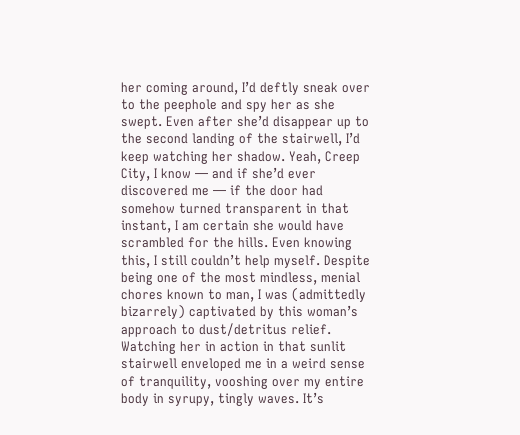her coming around, I’d deftly sneak over to the peephole and spy her as she swept. Even after she’d disappear up to the second landing of the stairwell, I’d keep watching her shadow. Yeah, Creep City, I know — and if she’d ever discovered me — if the door had somehow turned transparent in that instant, I am certain she would have scrambled for the hills. Even knowing this, I still couldn’t help myself. Despite being one of the most mindless, menial chores known to man, I was (admittedly bizarrely) captivated by this woman’s approach to dust/detritus relief. Watching her in action in that sunlit stairwell enveloped me in a weird sense of tranquility, vooshing over my entire body in syrupy, tingly waves. It’s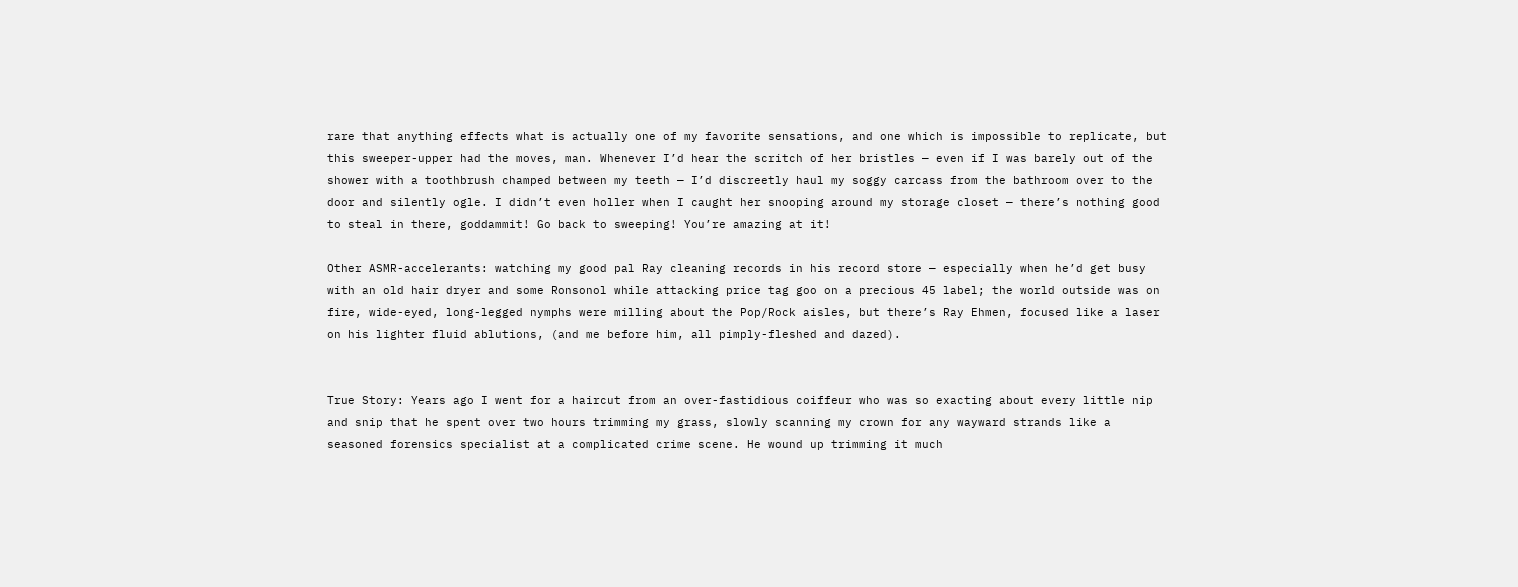rare that anything effects what is actually one of my favorite sensations, and one which is impossible to replicate, but this sweeper-upper had the moves, man. Whenever I’d hear the scritch of her bristles — even if I was barely out of the shower with a toothbrush champed between my teeth — I’d discreetly haul my soggy carcass from the bathroom over to the door and silently ogle. I didn’t even holler when I caught her snooping around my storage closet — there’s nothing good to steal in there, goddammit! Go back to sweeping! You’re amazing at it!

Other ASMR-accelerants: watching my good pal Ray cleaning records in his record store — especially when he’d get busy with an old hair dryer and some Ronsonol while attacking price tag goo on a precious 45 label; the world outside was on fire, wide-eyed, long-legged nymphs were milling about the Pop/Rock aisles, but there’s Ray Ehmen, focused like a laser on his lighter fluid ablutions, (and me before him, all pimply-fleshed and dazed).


True Story: Years ago I went for a haircut from an over-fastidious coiffeur who was so exacting about every little nip and snip that he spent over two hours trimming my grass, slowly scanning my crown for any wayward strands like a seasoned forensics specialist at a complicated crime scene. He wound up trimming it much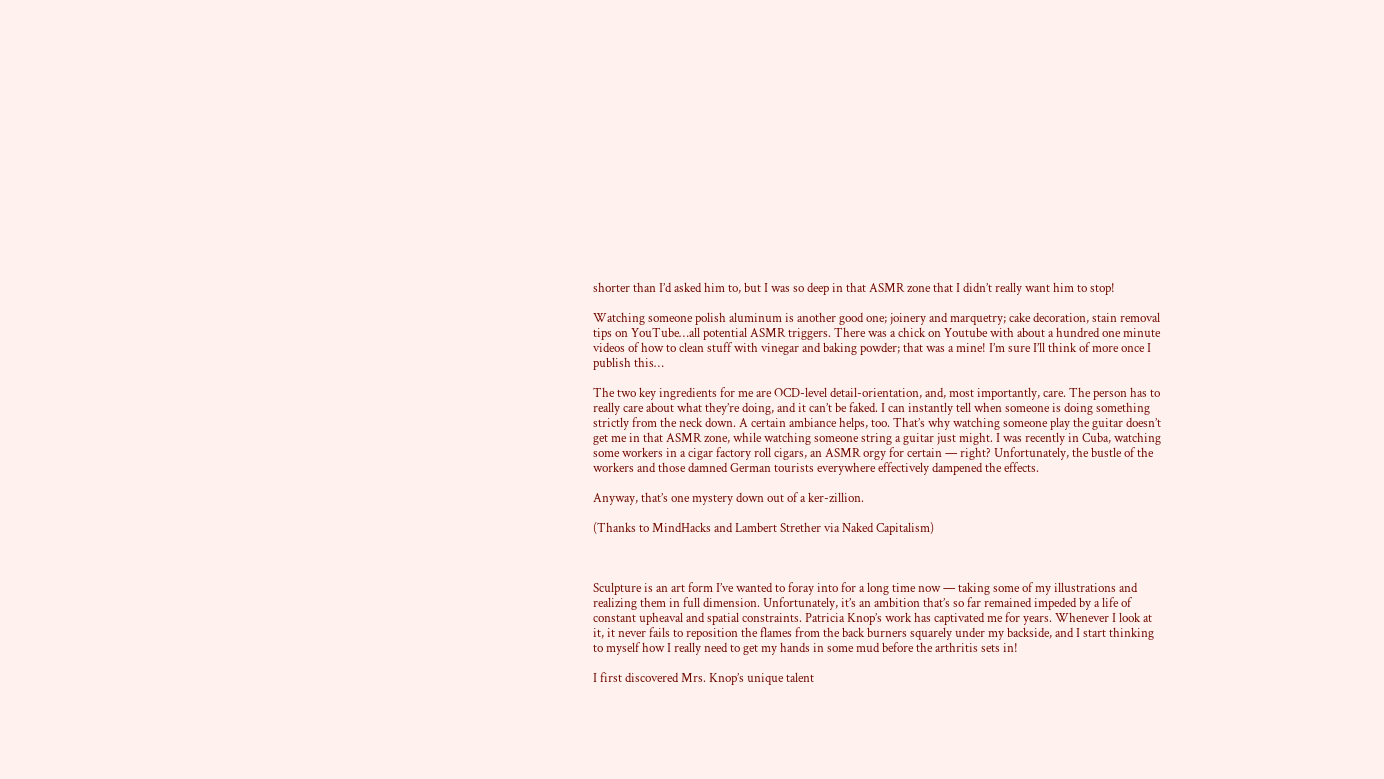shorter than I’d asked him to, but I was so deep in that ASMR zone that I didn’t really want him to stop!

Watching someone polish aluminum is another good one; joinery and marquetry; cake decoration, stain removal tips on YouTube…all potential ASMR triggers. There was a chick on Youtube with about a hundred one minute videos of how to clean stuff with vinegar and baking powder; that was a mine! I’m sure I’ll think of more once I publish this…

The two key ingredients for me are OCD-level detail-orientation, and, most importantly, care. The person has to really care about what they’re doing, and it can’t be faked. I can instantly tell when someone is doing something strictly from the neck down. A certain ambiance helps, too. That’s why watching someone play the guitar doesn’t get me in that ASMR zone, while watching someone string a guitar just might. I was recently in Cuba, watching some workers in a cigar factory roll cigars, an ASMR orgy for certain — right? Unfortunately, the bustle of the workers and those damned German tourists everywhere effectively dampened the effects.

Anyway, that’s one mystery down out of a ker-zillion.

(Thanks to MindHacks and Lambert Strether via Naked Capitalism)



Sculpture is an art form I’ve wanted to foray into for a long time now — taking some of my illustrations and realizing them in full dimension. Unfortunately, it’s an ambition that’s so far remained impeded by a life of constant upheaval and spatial constraints. Patricia Knop’s work has captivated me for years. Whenever I look at it, it never fails to reposition the flames from the back burners squarely under my backside, and I start thinking to myself how I really need to get my hands in some mud before the arthritis sets in!

I first discovered Mrs. Knop’s unique talent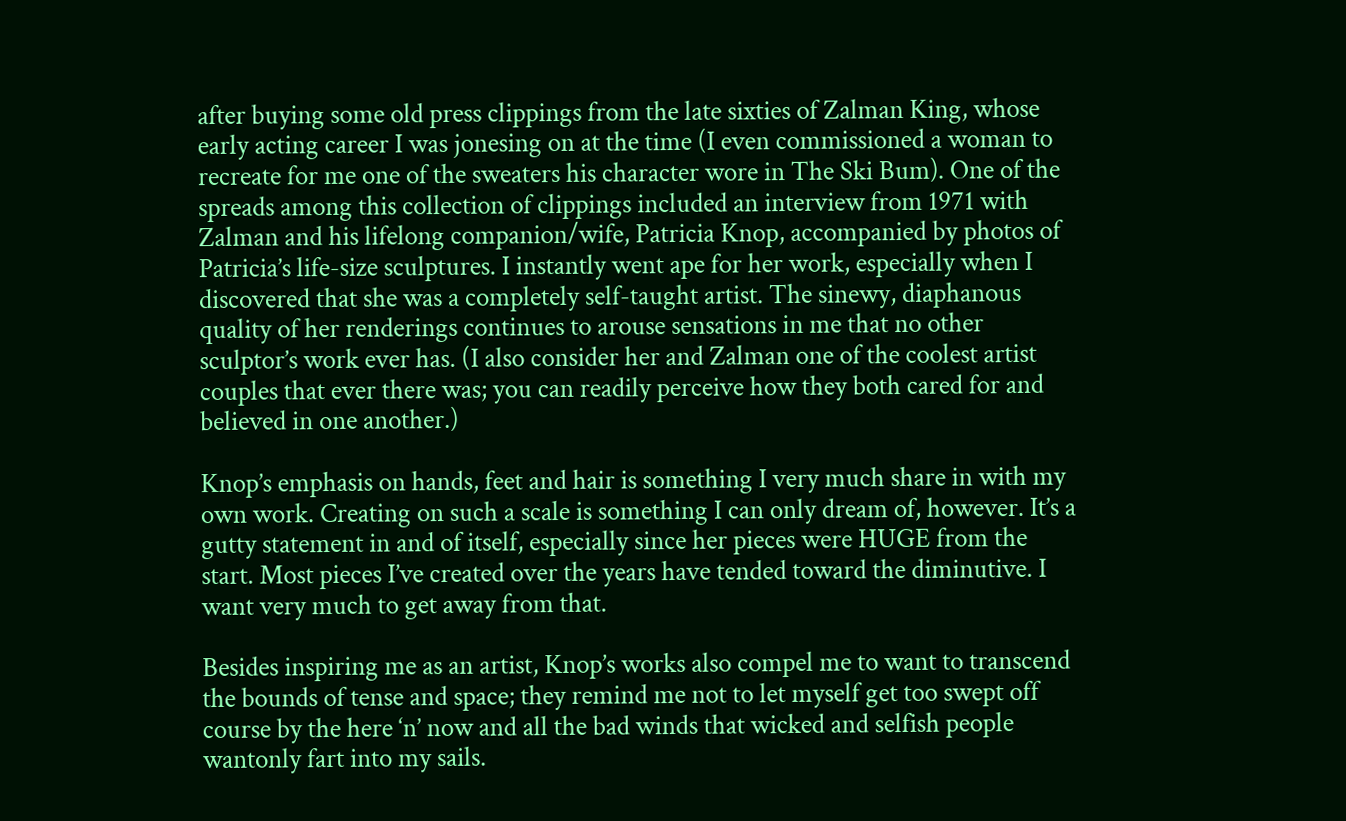after buying some old press clippings from the late sixties of Zalman King, whose early acting career I was jonesing on at the time (I even commissioned a woman to recreate for me one of the sweaters his character wore in The Ski Bum). One of the spreads among this collection of clippings included an interview from 1971 with Zalman and his lifelong companion/wife, Patricia Knop, accompanied by photos of Patricia’s life-size sculptures. I instantly went ape for her work, especially when I discovered that she was a completely self-taught artist. The sinewy, diaphanous quality of her renderings continues to arouse sensations in me that no other sculptor’s work ever has. (I also consider her and Zalman one of the coolest artist couples that ever there was; you can readily perceive how they both cared for and believed in one another.)

Knop’s emphasis on hands, feet and hair is something I very much share in with my own work. Creating on such a scale is something I can only dream of, however. It’s a gutty statement in and of itself, especially since her pieces were HUGE from the start. Most pieces I’ve created over the years have tended toward the diminutive. I want very much to get away from that.

Besides inspiring me as an artist, Knop’s works also compel me to want to transcend the bounds of tense and space; they remind me not to let myself get too swept off course by the here ‘n’ now and all the bad winds that wicked and selfish people wantonly fart into my sails.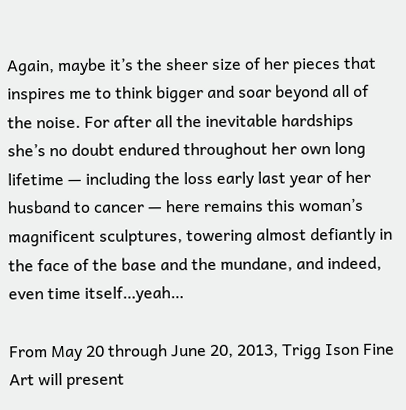Again, maybe it’s the sheer size of her pieces that inspires me to think bigger and soar beyond all of the noise. For after all the inevitable hardships she’s no doubt endured throughout her own long lifetime — including the loss early last year of her husband to cancer — here remains this woman’s magnificent sculptures, towering almost defiantly in the face of the base and the mundane, and indeed, even time itself…yeah…

From May 20 through June 20, 2013, Trigg Ison Fine Art will present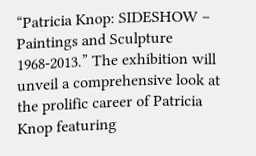“Patricia Knop: SIDESHOW – Paintings and Sculpture 1968-2013.” The exhibition will unveil a comprehensive look at the prolific career of Patricia Knop featuring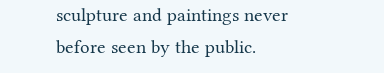sculpture and paintings never before seen by the public.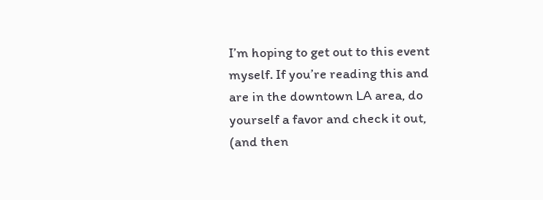I’m hoping to get out to this event myself. If you’re reading this and are in the downtown LA area, do yourself a favor and check it out, (and then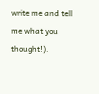write me and tell me what you thought!).